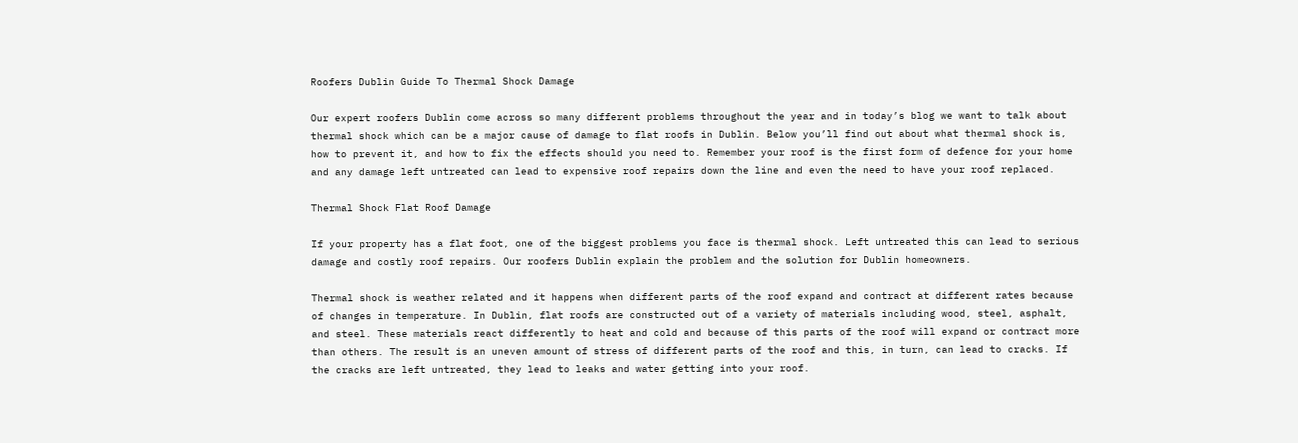Roofers Dublin Guide To Thermal Shock Damage

Our expert roofers Dublin come across so many different problems throughout the year and in today’s blog we want to talk about thermal shock which can be a major cause of damage to flat roofs in Dublin. Below you’ll find out about what thermal shock is, how to prevent it, and how to fix the effects should you need to. Remember your roof is the first form of defence for your home and any damage left untreated can lead to expensive roof repairs down the line and even the need to have your roof replaced.

Thermal Shock Flat Roof Damage

If your property has a flat foot, one of the biggest problems you face is thermal shock. Left untreated this can lead to serious damage and costly roof repairs. Our roofers Dublin explain the problem and the solution for Dublin homeowners.

Thermal shock is weather related and it happens when different parts of the roof expand and contract at different rates because of changes in temperature. In Dublin, flat roofs are constructed out of a variety of materials including wood, steel, asphalt, and steel. These materials react differently to heat and cold and because of this parts of the roof will expand or contract more than others. The result is an uneven amount of stress of different parts of the roof and this, in turn, can lead to cracks. If the cracks are left untreated, they lead to leaks and water getting into your roof.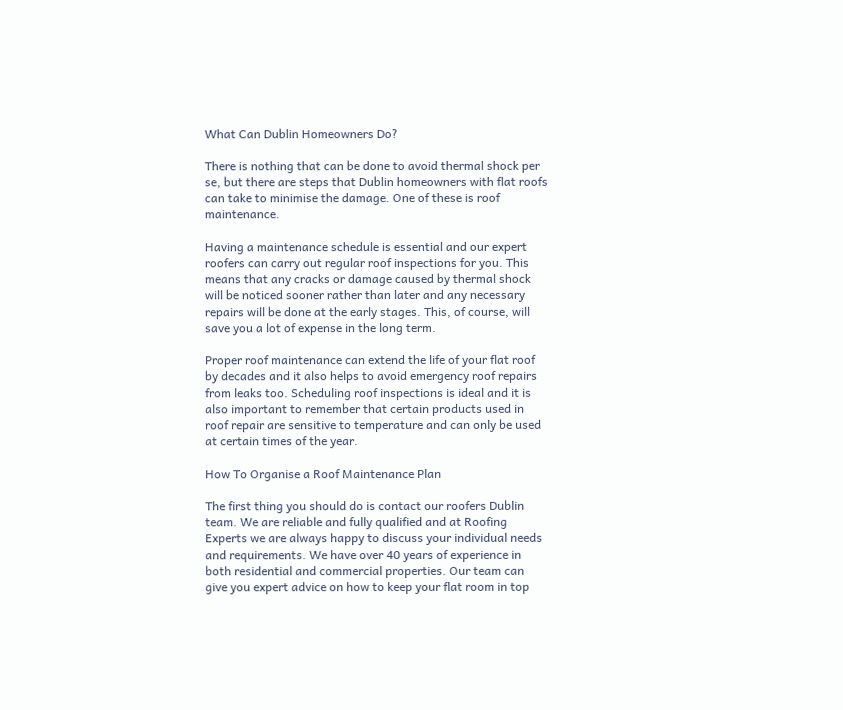What Can Dublin Homeowners Do?

There is nothing that can be done to avoid thermal shock per se, but there are steps that Dublin homeowners with flat roofs can take to minimise the damage. One of these is roof maintenance.

Having a maintenance schedule is essential and our expert roofers can carry out regular roof inspections for you. This means that any cracks or damage caused by thermal shock will be noticed sooner rather than later and any necessary repairs will be done at the early stages. This, of course, will save you a lot of expense in the long term.

Proper roof maintenance can extend the life of your flat roof by decades and it also helps to avoid emergency roof repairs from leaks too. Scheduling roof inspections is ideal and it is also important to remember that certain products used in roof repair are sensitive to temperature and can only be used at certain times of the year.

How To Organise a Roof Maintenance Plan

The first thing you should do is contact our roofers Dublin team. We are reliable and fully qualified and at Roofing Experts we are always happy to discuss your individual needs and requirements. We have over 40 years of experience in both residential and commercial properties. Our team can give you expert advice on how to keep your flat room in top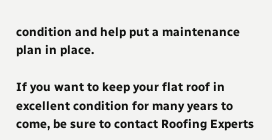condition and help put a maintenance plan in place.

If you want to keep your flat roof in excellent condition for many years to come, be sure to contact Roofing Experts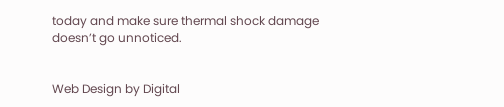today and make sure thermal shock damage doesn’t go unnoticed.


Web Design by Digital